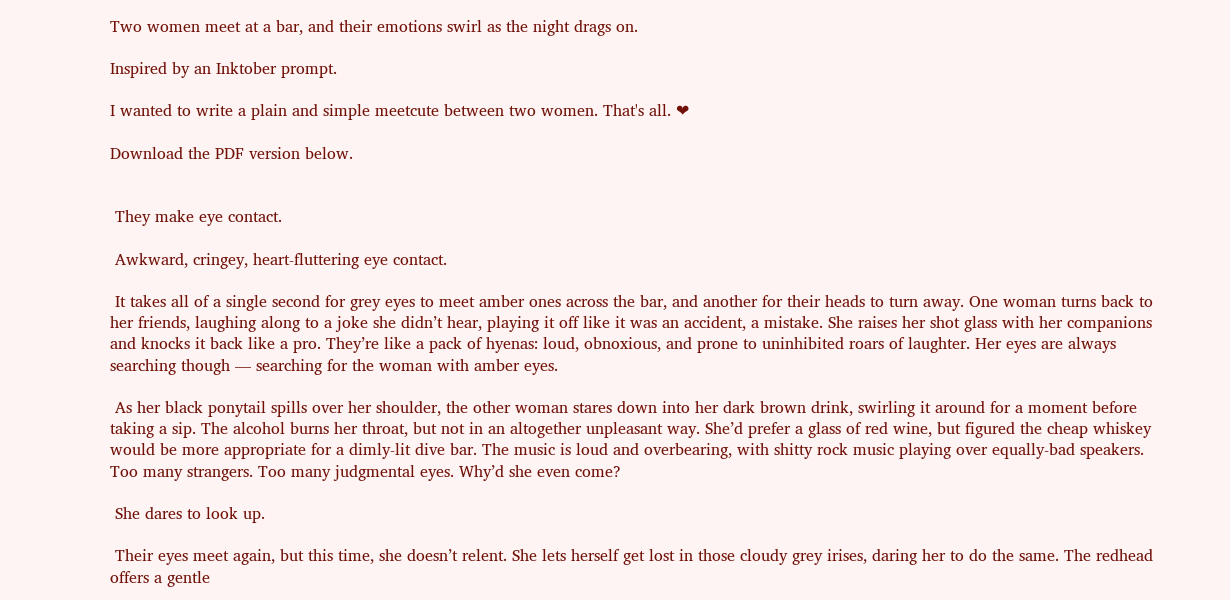Two women meet at a bar, and their emotions swirl as the night drags on.

Inspired by an Inktober prompt.

I wanted to write a plain and simple meetcute between two women. That's all. ❤

Download the PDF version below.


 They make eye contact.

 Awkward, cringey, heart-fluttering eye contact.

 It takes all of a single second for grey eyes to meet amber ones across the bar, and another for their heads to turn away. One woman turns back to her friends, laughing along to a joke she didn’t hear, playing it off like it was an accident, a mistake. She raises her shot glass with her companions and knocks it back like a pro. They’re like a pack of hyenas: loud, obnoxious, and prone to uninhibited roars of laughter. Her eyes are always searching though — searching for the woman with amber eyes.

 As her black ponytail spills over her shoulder, the other woman stares down into her dark brown drink, swirling it around for a moment before taking a sip. The alcohol burns her throat, but not in an altogether unpleasant way. She’d prefer a glass of red wine, but figured the cheap whiskey would be more appropriate for a dimly-lit dive bar. The music is loud and overbearing, with shitty rock music playing over equally-bad speakers. Too many strangers. Too many judgmental eyes. Why’d she even come?

 She dares to look up.

 Their eyes meet again, but this time, she doesn’t relent. She lets herself get lost in those cloudy grey irises, daring her to do the same. The redhead offers a gentle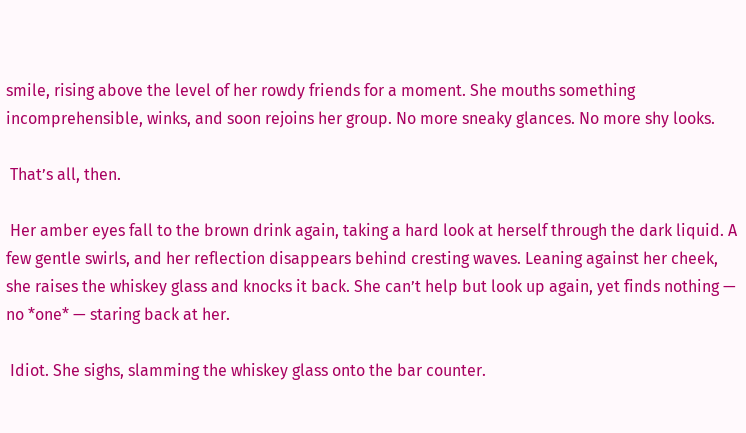smile, rising above the level of her rowdy friends for a moment. She mouths something incomprehensible, winks, and soon rejoins her group. No more sneaky glances. No more shy looks.

 That’s all, then.

 Her amber eyes fall to the brown drink again, taking a hard look at herself through the dark liquid. A few gentle swirls, and her reflection disappears behind cresting waves. Leaning against her cheek, she raises the whiskey glass and knocks it back. She can’t help but look up again, yet finds nothing — no *one* — staring back at her.

 Idiot. She sighs, slamming the whiskey glass onto the bar counter.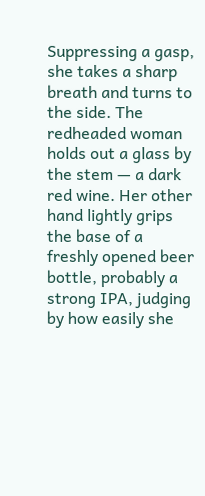Suppressing a gasp, she takes a sharp breath and turns to the side. The redheaded woman holds out a glass by the stem — a dark red wine. Her other hand lightly grips the base of a freshly opened beer bottle, probably a strong IPA, judging by how easily she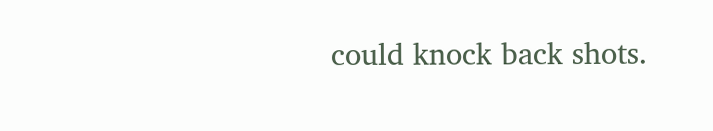could knock back shots.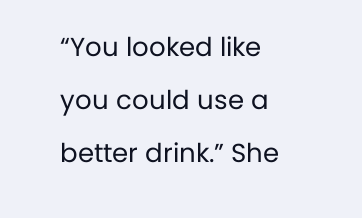“You looked like you could use a better drink.” She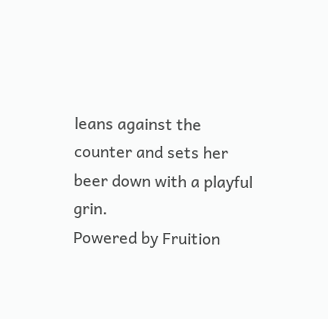leans against the counter and sets her beer down with a playful grin.
Powered by Fruition